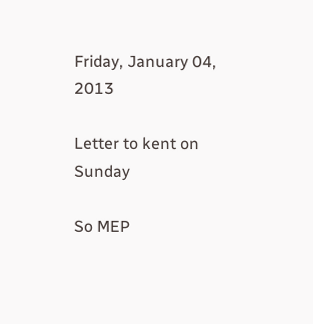Friday, January 04, 2013

Letter to kent on Sunday

So MEP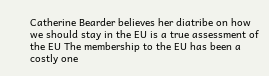Catherine Bearder believes her diatribe on how we should stay in the EU is a true assessment of the EU The membership to the EU has been a costly one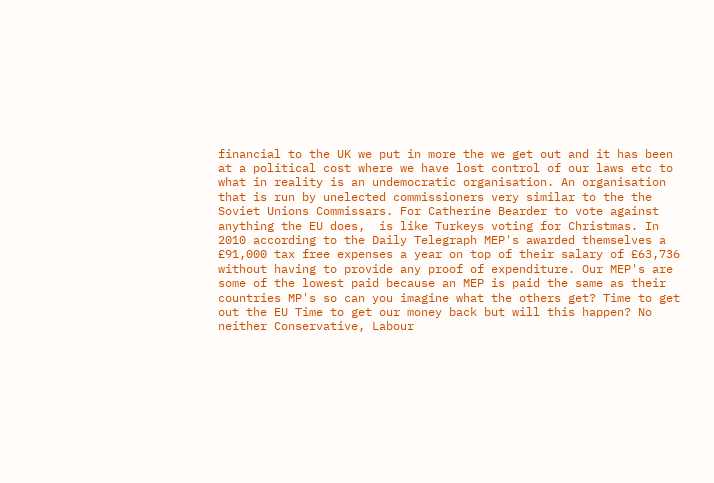financial to the UK we put in more the we get out and it has been at a political cost where we have lost control of our laws etc to what in reality is an undemocratic organisation. An organisation that is run by unelected commissioners very similar to the the Soviet Unions Commissars. For Catherine Bearder to vote against anything the EU does,  is like Turkeys voting for Christmas. In 2010 according to the Daily Telegraph MEP's awarded themselves a £91,000 tax free expenses a year on top of their salary of £63,736 without having to provide any proof of expenditure. Our MEP's are some of the lowest paid because an MEP is paid the same as their countries MP's so can you imagine what the others get? Time to get out the EU Time to get our money back but will this happen? No neither Conservative, Labour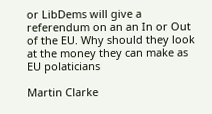or LibDems will give a referendum on an an In or Out of the EU. Why should they look at the money they can make as EU polaticians

Martin Clarke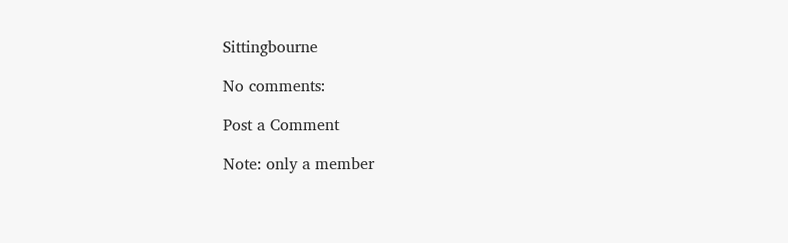Sittingbourne

No comments:

Post a Comment

Note: only a member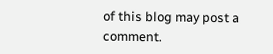of this blog may post a comment.